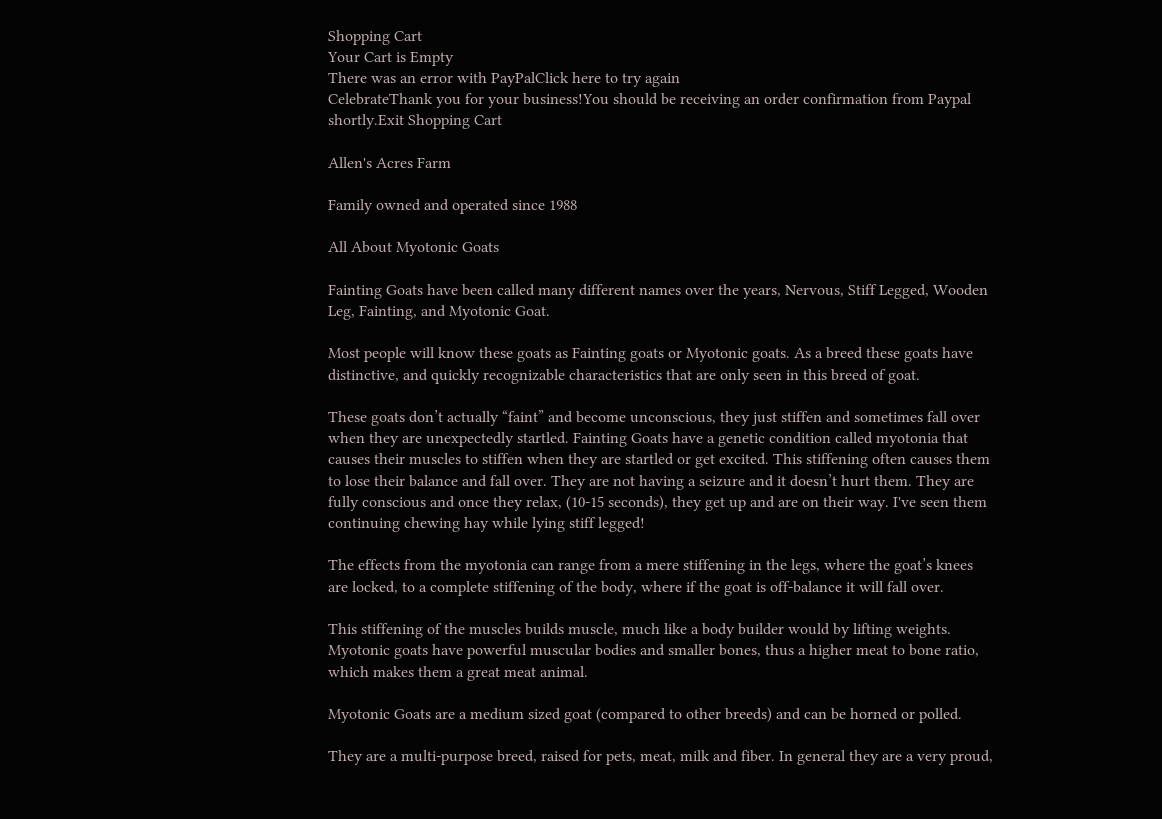Shopping Cart
Your Cart is Empty
There was an error with PayPalClick here to try again
CelebrateThank you for your business!You should be receiving an order confirmation from Paypal shortly.Exit Shopping Cart

Allen's Acres Farm

Family owned and operated since 1988

All About Myotonic Goats

Fainting Goats have been called many different names over the years, Nervous, Stiff Legged, Wooden Leg, Fainting, and Myotonic Goat.

Most people will know these goats as Fainting goats or Myotonic goats. As a breed these goats have distinctive, and quickly recognizable characteristics that are only seen in this breed of goat.

These goats don’t actually “faint” and become unconscious, they just stiffen and sometimes fall over when they are unexpectedly startled. Fainting Goats have a genetic condition called myotonia that causes their muscles to stiffen when they are startled or get excited. This stiffening often causes them to lose their balance and fall over. They are not having a seizure and it doesn’t hurt them. They are fully conscious and once they relax, (10-15 seconds), they get up and are on their way. I've seen them continuing chewing hay while lying stiff legged!

The effects from the myotonia can range from a mere stiffening in the legs, where the goat’s knees are locked, to a complete stiffening of the body, where if the goat is off-balance it will fall over.

This stiffening of the muscles builds muscle, much like a body builder would by lifting weights. Myotonic goats have powerful muscular bodies and smaller bones, thus a higher meat to bone ratio, which makes them a great meat animal.

Myotonic Goats are a medium sized goat (compared to other breeds) and can be horned or polled.

They are a multi-purpose breed, raised for pets, meat, milk and fiber. In general they are a very proud,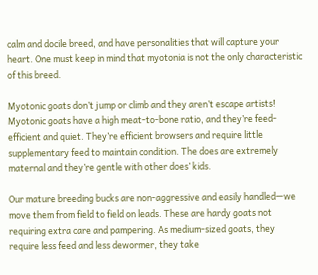calm and docile breed, and have personalities that will capture your heart. One must keep in mind that myotonia is not the only characteristic of this breed.

Myotonic goats don’t jump or climb and they aren’t escape artists! Myotonic goats have a high meat-to-bone ratio, and they’re feed-efficient and quiet. They’re efficient browsers and require little supplementary feed to maintain condition. The does are extremely maternal and they’re gentle with other does’ kids.

Our mature breeding bucks are non-aggressive and easily handled—we move them from field to field on leads. These are hardy goats not requiring extra care and pampering. As medium-sized goats, they require less feed and less dewormer, they take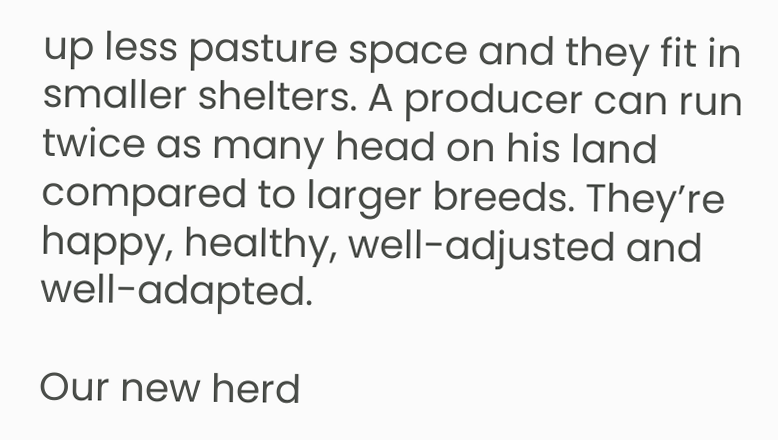up less pasture space and they fit in smaller shelters. A producer can run twice as many head on his land compared to larger breeds. They’re happy, healthy, well-adjusted and well-adapted.

Our new herd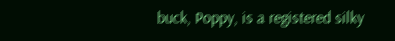buck, Poppy, is a registered silky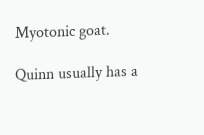Myotonic goat.

Quinn usually has a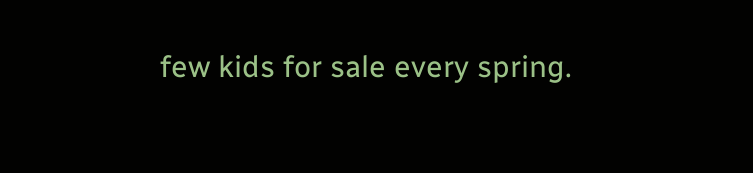few kids for sale every spring.